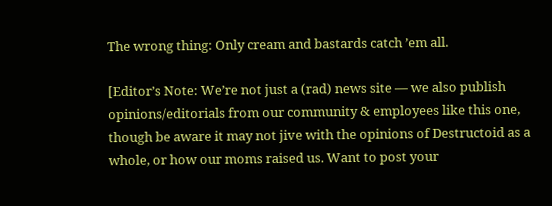The wrong thing: Only cream and bastards catch ’em all.

[Editor’s Note: We’re not just a (rad) news site — we also publish opinions/editorials from our community & employees like this one, though be aware it may not jive with the opinions of Destructoid as a whole, or how our moms raised us. Want to post your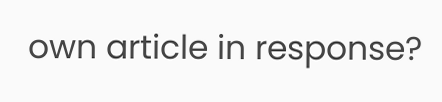own article in response?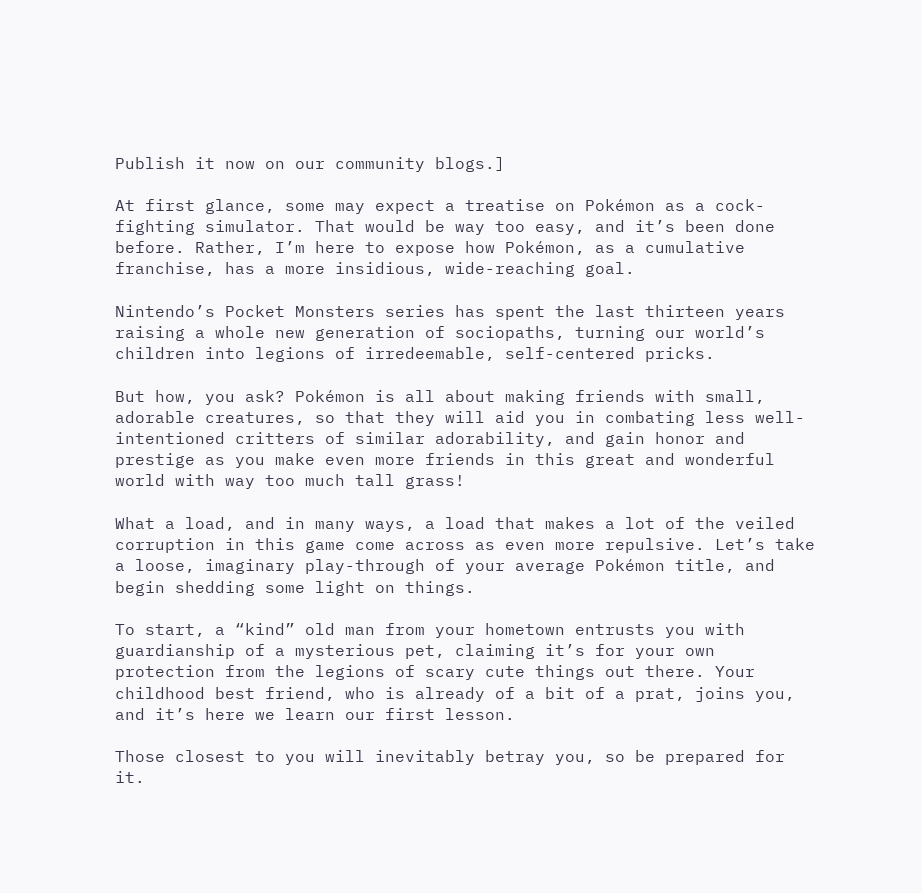Publish it now on our community blogs.]

At first glance, some may expect a treatise on Pokémon as a cock-fighting simulator. That would be way too easy, and it’s been done before. Rather, I’m here to expose how Pokémon, as a cumulative franchise, has a more insidious, wide-reaching goal.

Nintendo’s Pocket Monsters series has spent the last thirteen years raising a whole new generation of sociopaths, turning our world’s children into legions of irredeemable, self-centered pricks.

But how, you ask? Pokémon is all about making friends with small, adorable creatures, so that they will aid you in combating less well-intentioned critters of similar adorability, and gain honor and prestige as you make even more friends in this great and wonderful world with way too much tall grass!

What a load, and in many ways, a load that makes a lot of the veiled corruption in this game come across as even more repulsive. Let’s take a loose, imaginary play-through of your average Pokémon title, and begin shedding some light on things.

To start, a “kind” old man from your hometown entrusts you with guardianship of a mysterious pet, claiming it’s for your own protection from the legions of scary cute things out there. Your childhood best friend, who is already of a bit of a prat, joins you, and it’s here we learn our first lesson.

Those closest to you will inevitably betray you, so be prepared for it.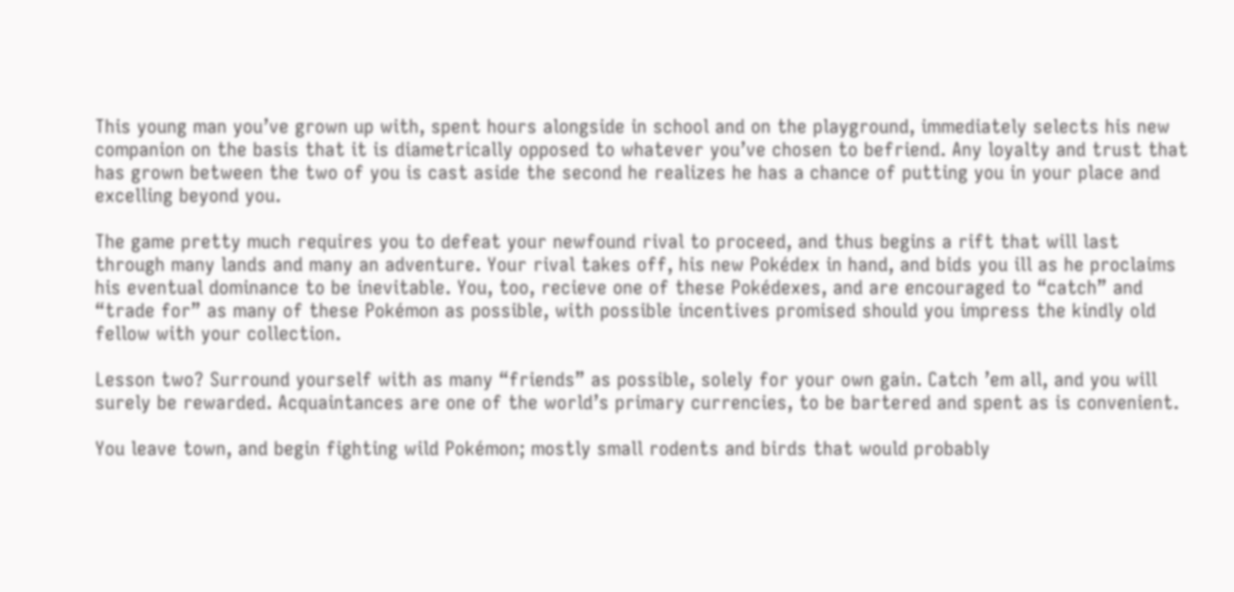This young man you’ve grown up with, spent hours alongside in school and on the playground, immediately selects his new companion on the basis that it is diametrically opposed to whatever you’ve chosen to befriend. Any loyalty and trust that has grown between the two of you is cast aside the second he realizes he has a chance of putting you in your place and excelling beyond you.

The game pretty much requires you to defeat your newfound rival to proceed, and thus begins a rift that will last through many lands and many an adventure. Your rival takes off, his new Pokédex in hand, and bids you ill as he proclaims his eventual dominance to be inevitable. You, too, recieve one of these Pokédexes, and are encouraged to “catch” and “trade for” as many of these Pokémon as possible, with possible incentives promised should you impress the kindly old fellow with your collection.

Lesson two? Surround yourself with as many “friends” as possible, solely for your own gain. Catch ’em all, and you will surely be rewarded. Acquaintances are one of the world’s primary currencies, to be bartered and spent as is convenient.

You leave town, and begin fighting wild Pokémon; mostly small rodents and birds that would probably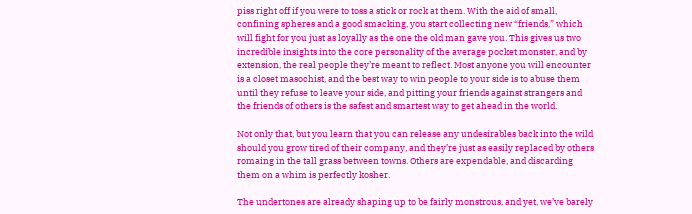piss right off if you were to toss a stick or rock at them. With the aid of small, confining spheres and a good smacking, you start collecting new “friends,” which will fight for you just as loyally as the one the old man gave you. This gives us two incredible insights into the core personality of the average pocket monster, and by extension, the real people they’re meant to reflect. Most anyone you will encounter is a closet masochist, and the best way to win people to your side is to abuse them until they refuse to leave your side, and pitting your friends against strangers and the friends of others is the safest and smartest way to get ahead in the world.

Not only that, but you learn that you can release any undesirables back into the wild should you grow tired of their company, and they’re just as easily replaced by others romaing in the tall grass between towns. Others are expendable, and discarding them on a whim is perfectly kosher.

The undertones are already shaping up to be fairly monstrous, and yet, we’ve barely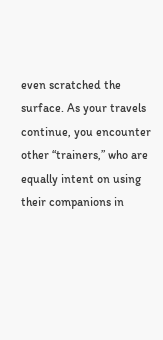even scratched the surface. As your travels continue, you encounter other “trainers,” who are equally intent on using their companions in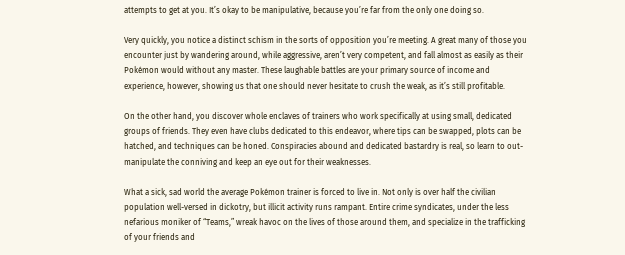attempts to get at you. It’s okay to be manipulative, because you’re far from the only one doing so.

Very quickly, you notice a distinct schism in the sorts of opposition you’re meeting. A great many of those you encounter just by wandering around, while aggressive, aren’t very competent, and fall almost as easily as their Pokémon would without any master. These laughable battles are your primary source of income and experience, however, showing us that one should never hesitate to crush the weak, as it’s still profitable.

On the other hand, you discover whole enclaves of trainers who work specifically at using small, dedicated groups of friends. They even have clubs dedicated to this endeavor, where tips can be swapped, plots can be hatched, and techniques can be honed. Conspiracies abound and dedicated bastardry is real, so learn to out-manipulate the conniving and keep an eye out for their weaknesses.

What a sick, sad world the average Pokémon trainer is forced to live in. Not only is over half the civilian population well-versed in dickotry, but illicit activity runs rampant. Entire crime syndicates, under the less nefarious moniker of “Teams,” wreak havoc on the lives of those around them, and specialize in the trafficking of your friends and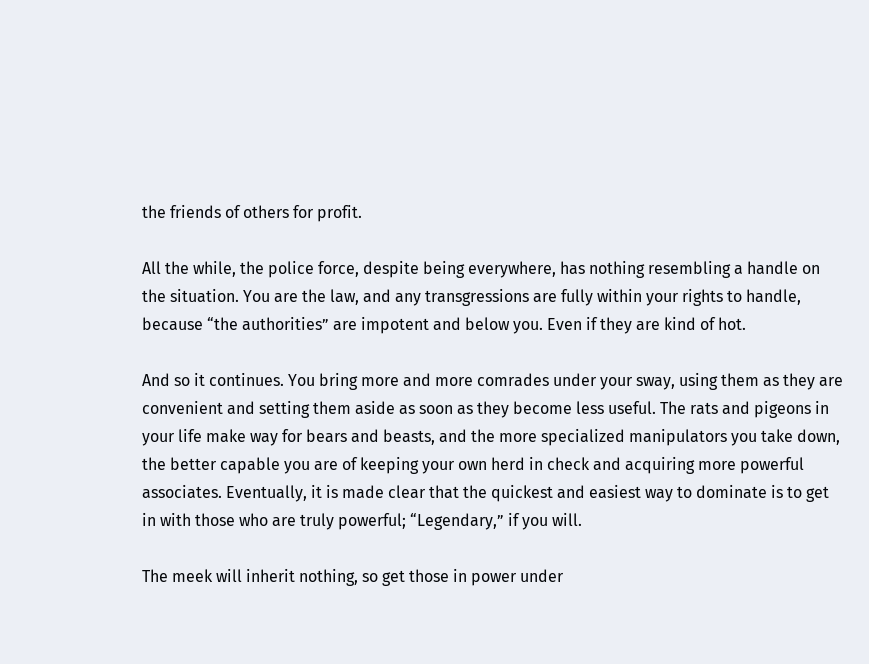the friends of others for profit.

All the while, the police force, despite being everywhere, has nothing resembling a handle on the situation. You are the law, and any transgressions are fully within your rights to handle, because “the authorities” are impotent and below you. Even if they are kind of hot.

And so it continues. You bring more and more comrades under your sway, using them as they are convenient and setting them aside as soon as they become less useful. The rats and pigeons in your life make way for bears and beasts, and the more specialized manipulators you take down, the better capable you are of keeping your own herd in check and acquiring more powerful associates. Eventually, it is made clear that the quickest and easiest way to dominate is to get in with those who are truly powerful; “Legendary,” if you will.

The meek will inherit nothing, so get those in power under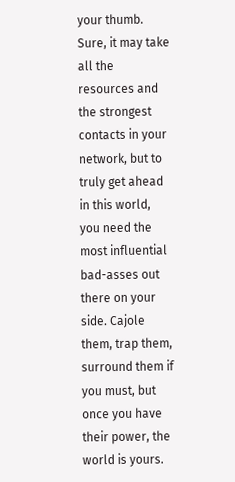your thumb. Sure, it may take all the resources and the strongest contacts in your network, but to truly get ahead in this world, you need the most influential bad-asses out there on your side. Cajole them, trap them, surround them if you must, but once you have their power, the world is yours.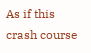As if this crash course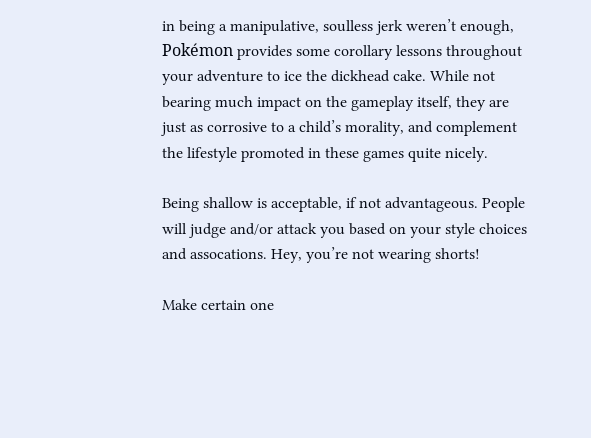in being a manipulative, soulless jerk weren’t enough, Pokémon provides some corollary lessons throughout your adventure to ice the dickhead cake. While not bearing much impact on the gameplay itself, they are just as corrosive to a child’s morality, and complement the lifestyle promoted in these games quite nicely.

Being shallow is acceptable, if not advantageous. People will judge and/or attack you based on your style choices and assocations. Hey, you’re not wearing shorts!

Make certain one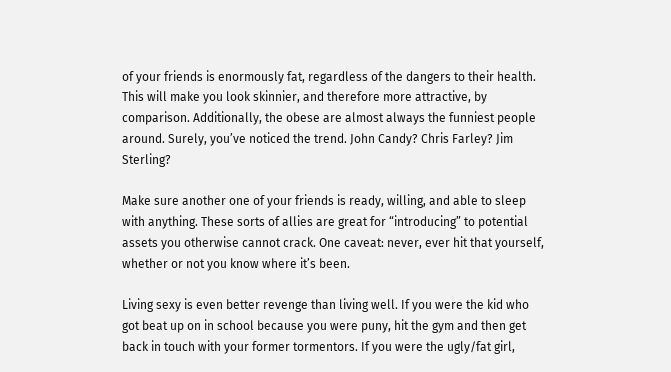of your friends is enormously fat, regardless of the dangers to their health. This will make you look skinnier, and therefore more attractive, by comparison. Additionally, the obese are almost always the funniest people around. Surely, you’ve noticed the trend. John Candy? Chris Farley? Jim Sterling?

Make sure another one of your friends is ready, willing, and able to sleep with anything. These sorts of allies are great for “introducing” to potential assets you otherwise cannot crack. One caveat: never, ever hit that yourself, whether or not you know where it’s been.

Living sexy is even better revenge than living well. If you were the kid who got beat up on in school because you were puny, hit the gym and then get back in touch with your former tormentors. If you were the ugly/fat girl,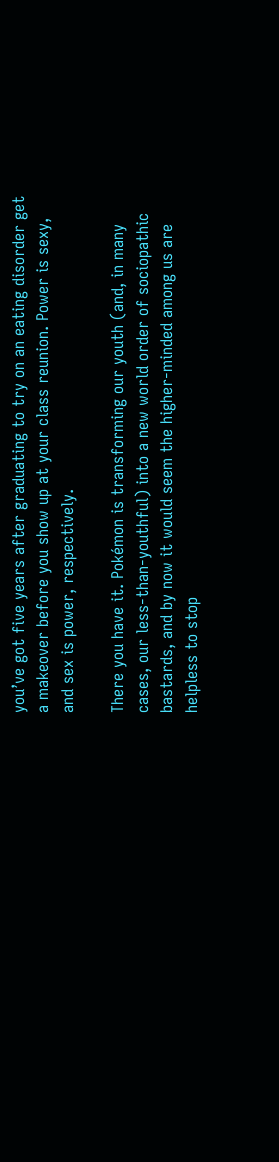you’ve got five years after graduating to try on an eating disorder get a makeover before you show up at your class reunion. Power is sexy, and sex is power, respectively.

There you have it. Pokémon is transforming our youth (and, in many cases, our less-than-youthful) into a new world order of sociopathic bastards, and by now it would seem the higher-minded among us are helpless to stop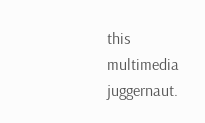this multimedia juggernaut.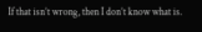If that isn’t wrong, then I don’t know what is.